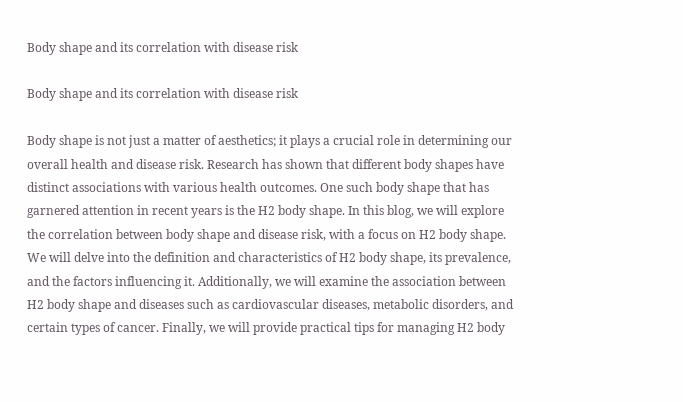Body shape and its correlation with disease risk

Body shape and its correlation with disease risk

Body shape is not just a matter of aesthetics; it plays a crucial role in determining our overall health and disease risk. Research has shown that different body shapes have distinct associations with various health outcomes. One such body shape that has garnered attention in recent years is the H2 body shape. In this blog, we will explore the correlation between body shape and disease risk, with a focus on H2 body shape. We will delve into the definition and characteristics of H2 body shape, its prevalence, and the factors influencing it. Additionally, we will examine the association between H2 body shape and diseases such as cardiovascular diseases, metabolic disorders, and certain types of cancer. Finally, we will provide practical tips for managing H2 body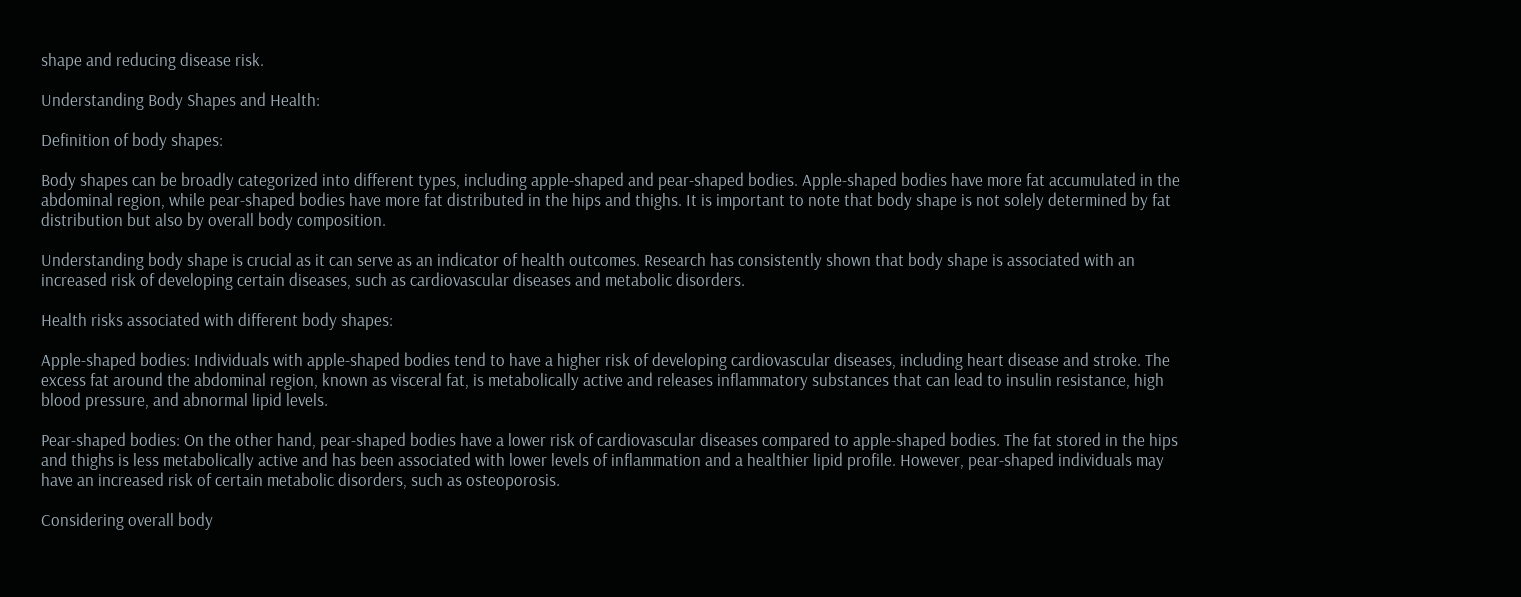shape and reducing disease risk.

Understanding Body Shapes and Health:

Definition of body shapes:

Body shapes can be broadly categorized into different types, including apple-shaped and pear-shaped bodies. Apple-shaped bodies have more fat accumulated in the abdominal region, while pear-shaped bodies have more fat distributed in the hips and thighs. It is important to note that body shape is not solely determined by fat distribution but also by overall body composition.

Understanding body shape is crucial as it can serve as an indicator of health outcomes. Research has consistently shown that body shape is associated with an increased risk of developing certain diseases, such as cardiovascular diseases and metabolic disorders.

Health risks associated with different body shapes:

Apple-shaped bodies: Individuals with apple-shaped bodies tend to have a higher risk of developing cardiovascular diseases, including heart disease and stroke. The excess fat around the abdominal region, known as visceral fat, is metabolically active and releases inflammatory substances that can lead to insulin resistance, high blood pressure, and abnormal lipid levels.

Pear-shaped bodies: On the other hand, pear-shaped bodies have a lower risk of cardiovascular diseases compared to apple-shaped bodies. The fat stored in the hips and thighs is less metabolically active and has been associated with lower levels of inflammation and a healthier lipid profile. However, pear-shaped individuals may have an increased risk of certain metabolic disorders, such as osteoporosis.

Considering overall body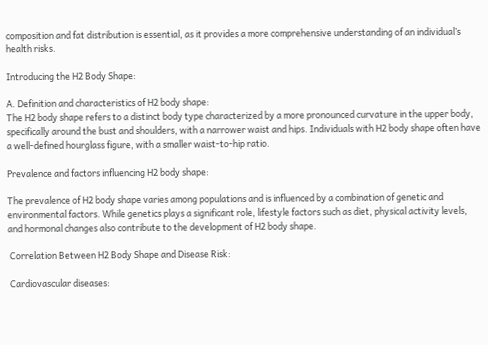composition and fat distribution is essential, as it provides a more comprehensive understanding of an individual’s health risks.

Introducing the H2 Body Shape:

A. Definition and characteristics of H2 body shape:
The H2 body shape refers to a distinct body type characterized by a more pronounced curvature in the upper body, specifically around the bust and shoulders, with a narrower waist and hips. Individuals with H2 body shape often have a well-defined hourglass figure, with a smaller waist-to-hip ratio.

Prevalence and factors influencing H2 body shape:

The prevalence of H2 body shape varies among populations and is influenced by a combination of genetic and environmental factors. While genetics plays a significant role, lifestyle factors such as diet, physical activity levels, and hormonal changes also contribute to the development of H2 body shape.

 Correlation Between H2 Body Shape and Disease Risk:

 Cardiovascular diseases: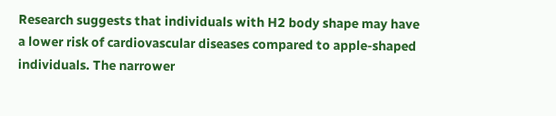Research suggests that individuals with H2 body shape may have a lower risk of cardiovascular diseases compared to apple-shaped individuals. The narrower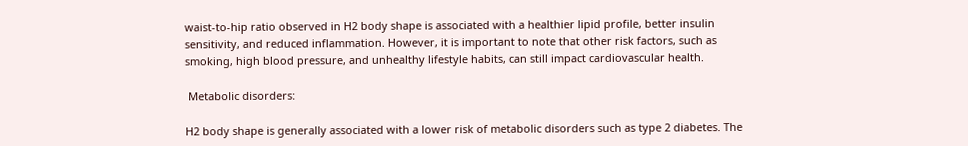waist-to-hip ratio observed in H2 body shape is associated with a healthier lipid profile, better insulin sensitivity, and reduced inflammation. However, it is important to note that other risk factors, such as smoking, high blood pressure, and unhealthy lifestyle habits, can still impact cardiovascular health.

 Metabolic disorders:

H2 body shape is generally associated with a lower risk of metabolic disorders such as type 2 diabetes. The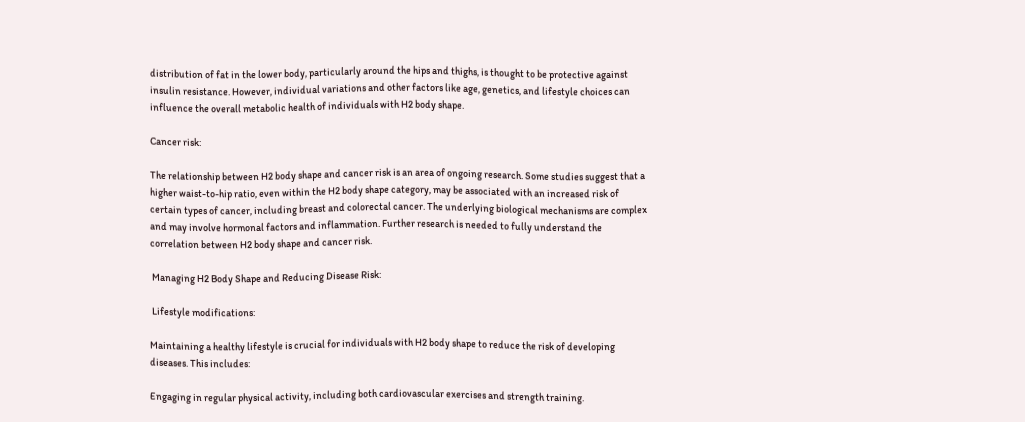distribution of fat in the lower body, particularly around the hips and thighs, is thought to be protective against insulin resistance. However, individual variations and other factors like age, genetics, and lifestyle choices can influence the overall metabolic health of individuals with H2 body shape.

Cancer risk:

The relationship between H2 body shape and cancer risk is an area of ongoing research. Some studies suggest that a higher waist-to-hip ratio, even within the H2 body shape category, may be associated with an increased risk of certain types of cancer, including breast and colorectal cancer. The underlying biological mechanisms are complex and may involve hormonal factors and inflammation. Further research is needed to fully understand the correlation between H2 body shape and cancer risk.

 Managing H2 Body Shape and Reducing Disease Risk:

 Lifestyle modifications:

Maintaining a healthy lifestyle is crucial for individuals with H2 body shape to reduce the risk of developing diseases. This includes:

Engaging in regular physical activity, including both cardiovascular exercises and strength training.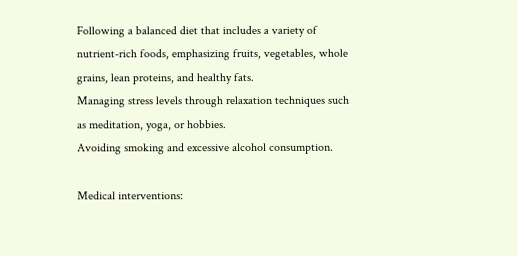Following a balanced diet that includes a variety of nutrient-rich foods, emphasizing fruits, vegetables, whole grains, lean proteins, and healthy fats.
Managing stress levels through relaxation techniques such as meditation, yoga, or hobbies.
Avoiding smoking and excessive alcohol consumption.

Medical interventions: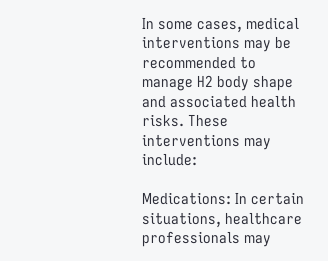In some cases, medical interventions may be recommended to manage H2 body shape and associated health risks. These interventions may include:

Medications: In certain situations, healthcare professionals may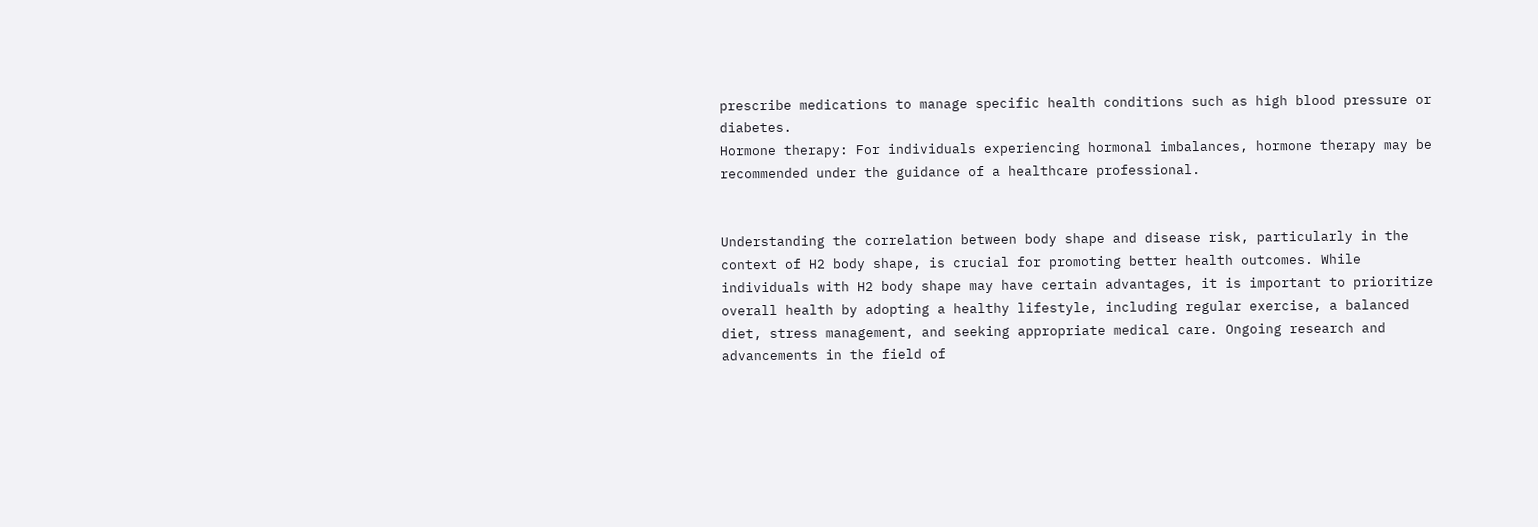prescribe medications to manage specific health conditions such as high blood pressure or diabetes.
Hormone therapy: For individuals experiencing hormonal imbalances, hormone therapy may be recommended under the guidance of a healthcare professional.


Understanding the correlation between body shape and disease risk, particularly in the context of H2 body shape, is crucial for promoting better health outcomes. While individuals with H2 body shape may have certain advantages, it is important to prioritize overall health by adopting a healthy lifestyle, including regular exercise, a balanced diet, stress management, and seeking appropriate medical care. Ongoing research and advancements in the field of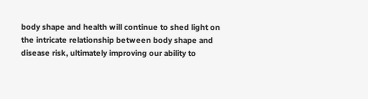body shape and health will continue to shed light on the intricate relationship between body shape and disease risk, ultimately improving our ability to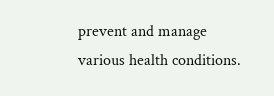prevent and manage various health conditions.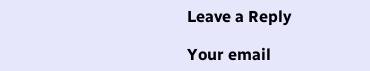Leave a Reply

Your email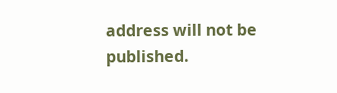address will not be published.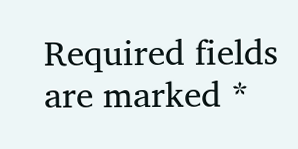Required fields are marked *